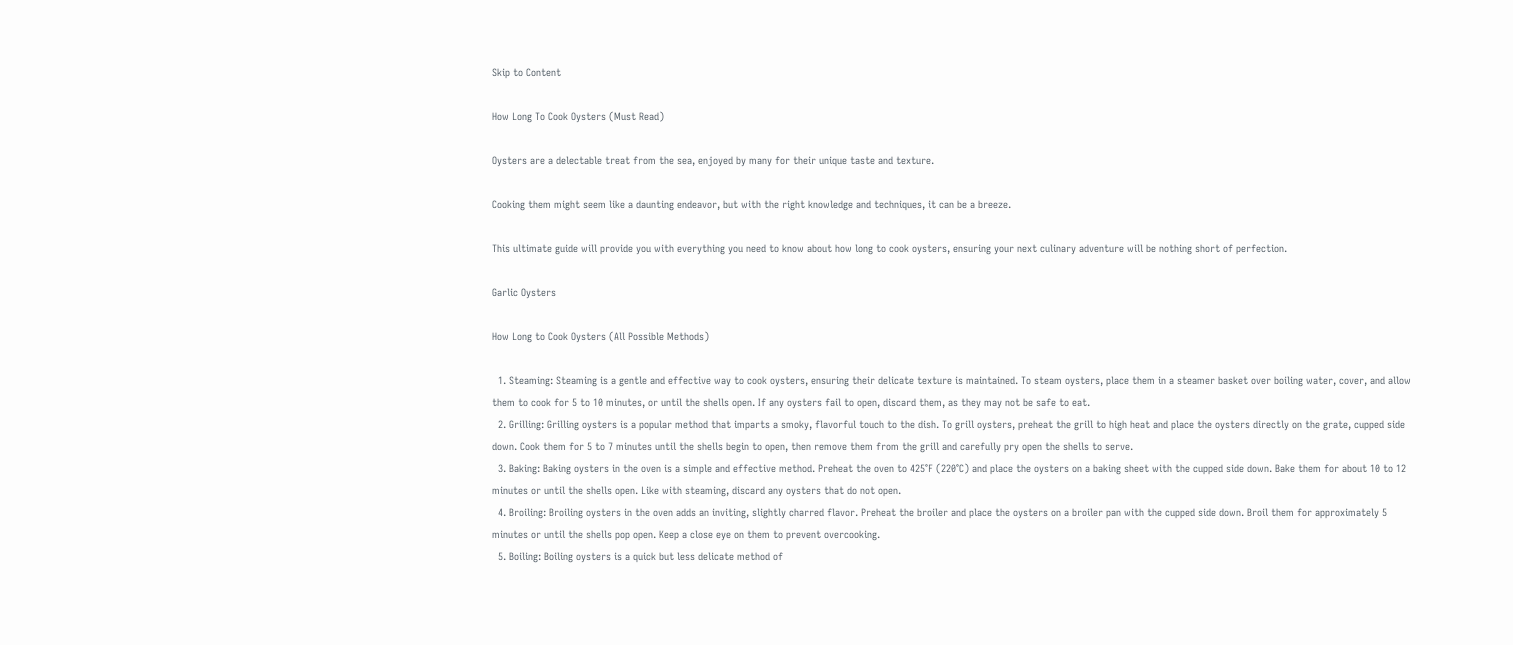Skip to Content

How Long To Cook Oysters (Must Read)

Oysters are a delectable treat from the sea, enjoyed by many for their unique taste and texture.

Cooking them might seem like a daunting endeavor, but with the right knowledge and techniques, it can be a breeze.

This ultimate guide will provide you with everything you need to know about how long to cook oysters, ensuring your next culinary adventure will be nothing short of perfection.

Garlic Oysters

How Long to Cook Oysters (All Possible Methods)

  1. Steaming: Steaming is a gentle and effective way to cook oysters, ensuring their delicate texture is maintained. To steam oysters, place them in a steamer basket over boiling water, cover, and allow them to cook for 5 to 10 minutes, or until the shells open. If any oysters fail to open, discard them, as they may not be safe to eat.
  2. Grilling: Grilling oysters is a popular method that imparts a smoky, flavorful touch to the dish. To grill oysters, preheat the grill to high heat and place the oysters directly on the grate, cupped side down. Cook them for 5 to 7 minutes until the shells begin to open, then remove them from the grill and carefully pry open the shells to serve.
  3. Baking: Baking oysters in the oven is a simple and effective method. Preheat the oven to 425°F (220°C) and place the oysters on a baking sheet with the cupped side down. Bake them for about 10 to 12 minutes or until the shells open. Like with steaming, discard any oysters that do not open.
  4. Broiling: Broiling oysters in the oven adds an inviting, slightly charred flavor. Preheat the broiler and place the oysters on a broiler pan with the cupped side down. Broil them for approximately 5 minutes or until the shells pop open. Keep a close eye on them to prevent overcooking.
  5. Boiling: Boiling oysters is a quick but less delicate method of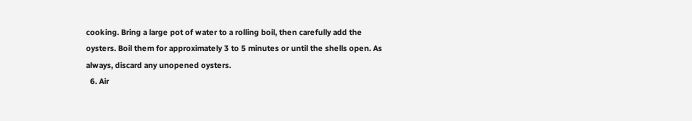cooking. Bring a large pot of water to a rolling boil, then carefully add the oysters. Boil them for approximately 3 to 5 minutes or until the shells open. As always, discard any unopened oysters.
  6. Air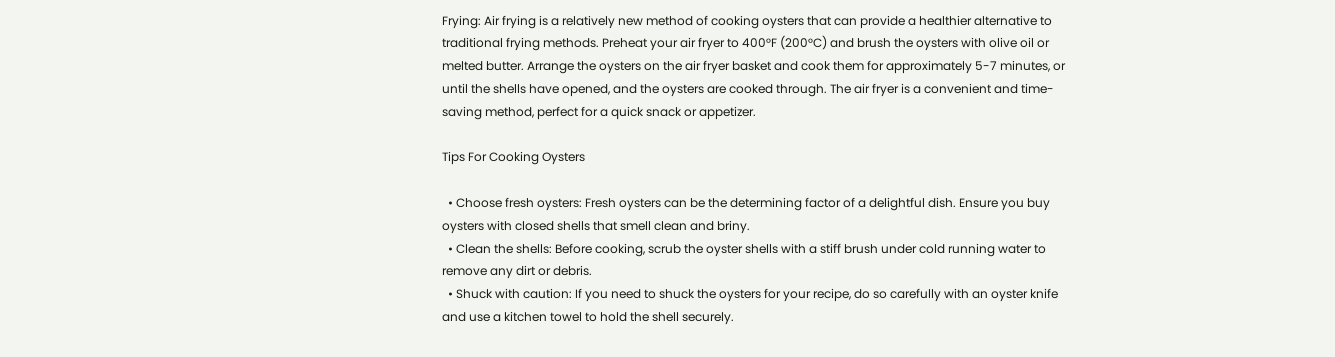Frying: Air frying is a relatively new method of cooking oysters that can provide a healthier alternative to traditional frying methods. Preheat your air fryer to 400°F (200°C) and brush the oysters with olive oil or melted butter. Arrange the oysters on the air fryer basket and cook them for approximately 5-7 minutes, or until the shells have opened, and the oysters are cooked through. The air fryer is a convenient and time-saving method, perfect for a quick snack or appetizer.

Tips For Cooking Oysters

  • Choose fresh oysters: Fresh oysters can be the determining factor of a delightful dish. Ensure you buy oysters with closed shells that smell clean and briny.
  • Clean the shells: Before cooking, scrub the oyster shells with a stiff brush under cold running water to remove any dirt or debris.
  • Shuck with caution: If you need to shuck the oysters for your recipe, do so carefully with an oyster knife and use a kitchen towel to hold the shell securely.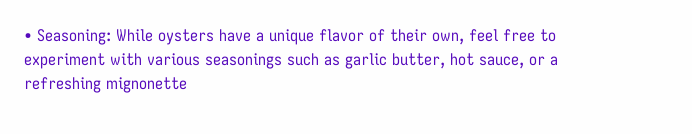• Seasoning: While oysters have a unique flavor of their own, feel free to experiment with various seasonings such as garlic butter, hot sauce, or a refreshing mignonette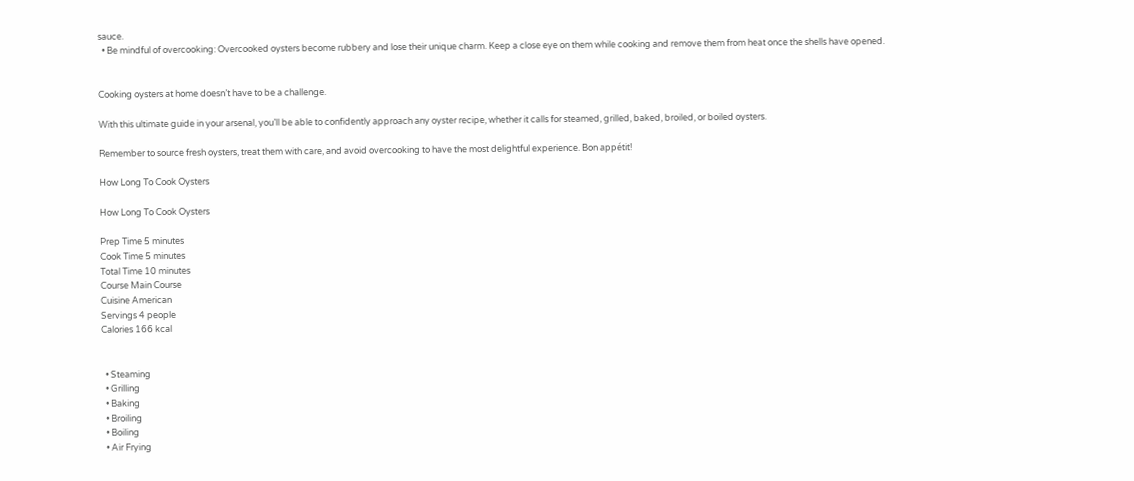sauce.
  • Be mindful of overcooking: Overcooked oysters become rubbery and lose their unique charm. Keep a close eye on them while cooking and remove them from heat once the shells have opened.


Cooking oysters at home doesn’t have to be a challenge.

With this ultimate guide in your arsenal, you’ll be able to confidently approach any oyster recipe, whether it calls for steamed, grilled, baked, broiled, or boiled oysters.

Remember to source fresh oysters, treat them with care, and avoid overcooking to have the most delightful experience. Bon appétit!

How Long To Cook Oysters

How Long To Cook Oysters

Prep Time 5 minutes
Cook Time 5 minutes
Total Time 10 minutes
Course Main Course
Cuisine American
Servings 4 people
Calories 166 kcal


  • Steaming
  • Grilling
  • Baking
  • Broiling
  • Boiling
  • Air Frying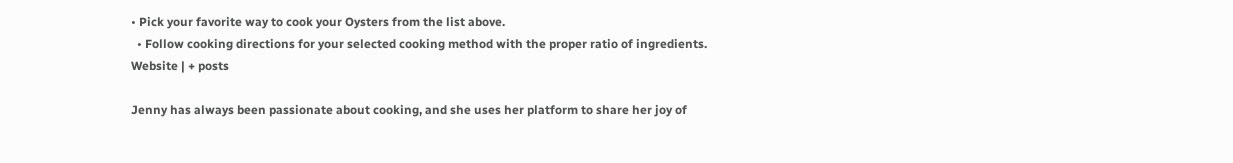• Pick your favorite way to cook your Oysters from the list above.
  • Follow cooking directions for your selected cooking method with the proper ratio of ingredients.
Website | + posts

Jenny has always been passionate about cooking, and she uses her platform to share her joy of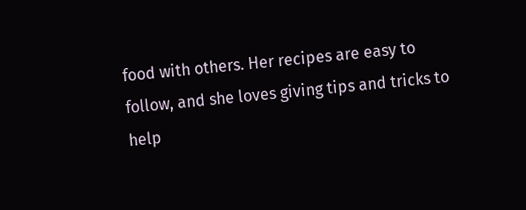food with others. Her recipes are easy to follow, and she loves giving tips and tricks to help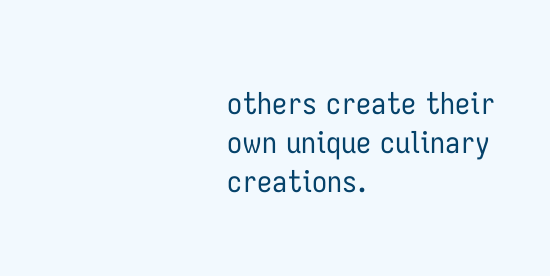others create their own unique culinary creations.